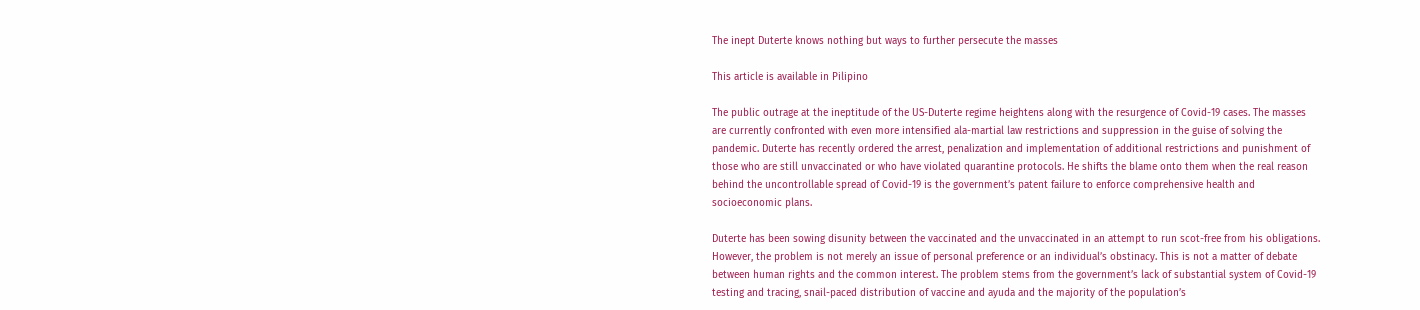The inept Duterte knows nothing but ways to further persecute the masses

This article is available in Pilipino

The public outrage at the ineptitude of the US-Duterte regime heightens along with the resurgence of Covid-19 cases. The masses are currently confronted with even more intensified ala-martial law restrictions and suppression in the guise of solving the pandemic. Duterte has recently ordered the arrest, penalization and implementation of additional restrictions and punishment of those who are still unvaccinated or who have violated quarantine protocols. He shifts the blame onto them when the real reason behind the uncontrollable spread of Covid-19 is the government’s patent failure to enforce comprehensive health and socioeconomic plans.

Duterte has been sowing disunity between the vaccinated and the unvaccinated in an attempt to run scot-free from his obligations. However, the problem is not merely an issue of personal preference or an individual’s obstinacy. This is not a matter of debate between human rights and the common interest. The problem stems from the government’s lack of substantial system of Covid-19 testing and tracing, snail-paced distribution of vaccine and ayuda and the majority of the population’s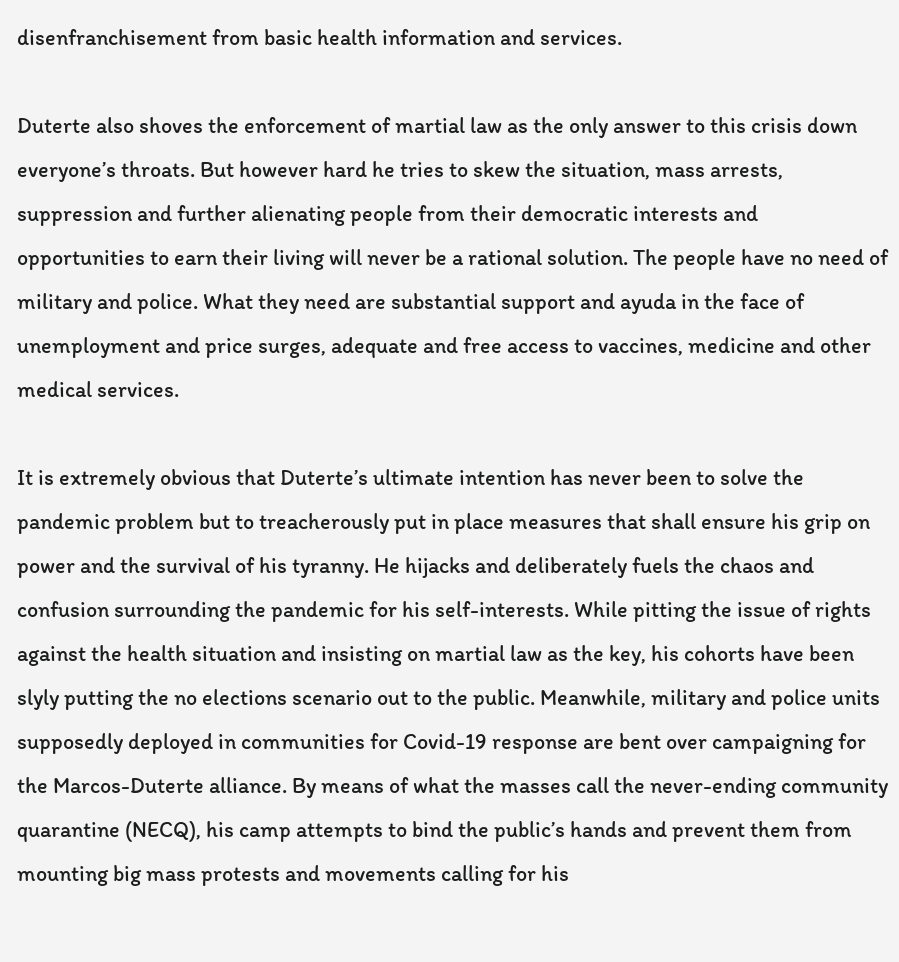disenfranchisement from basic health information and services.

Duterte also shoves the enforcement of martial law as the only answer to this crisis down everyone’s throats. But however hard he tries to skew the situation, mass arrests, suppression and further alienating people from their democratic interests and opportunities to earn their living will never be a rational solution. The people have no need of military and police. What they need are substantial support and ayuda in the face of unemployment and price surges, adequate and free access to vaccines, medicine and other medical services.

It is extremely obvious that Duterte’s ultimate intention has never been to solve the pandemic problem but to treacherously put in place measures that shall ensure his grip on power and the survival of his tyranny. He hijacks and deliberately fuels the chaos and confusion surrounding the pandemic for his self-interests. While pitting the issue of rights against the health situation and insisting on martial law as the key, his cohorts have been slyly putting the no elections scenario out to the public. Meanwhile, military and police units supposedly deployed in communities for Covid-19 response are bent over campaigning for the Marcos-Duterte alliance. By means of what the masses call the never-ending community quarantine (NECQ), his camp attempts to bind the public’s hands and prevent them from mounting big mass protests and movements calling for his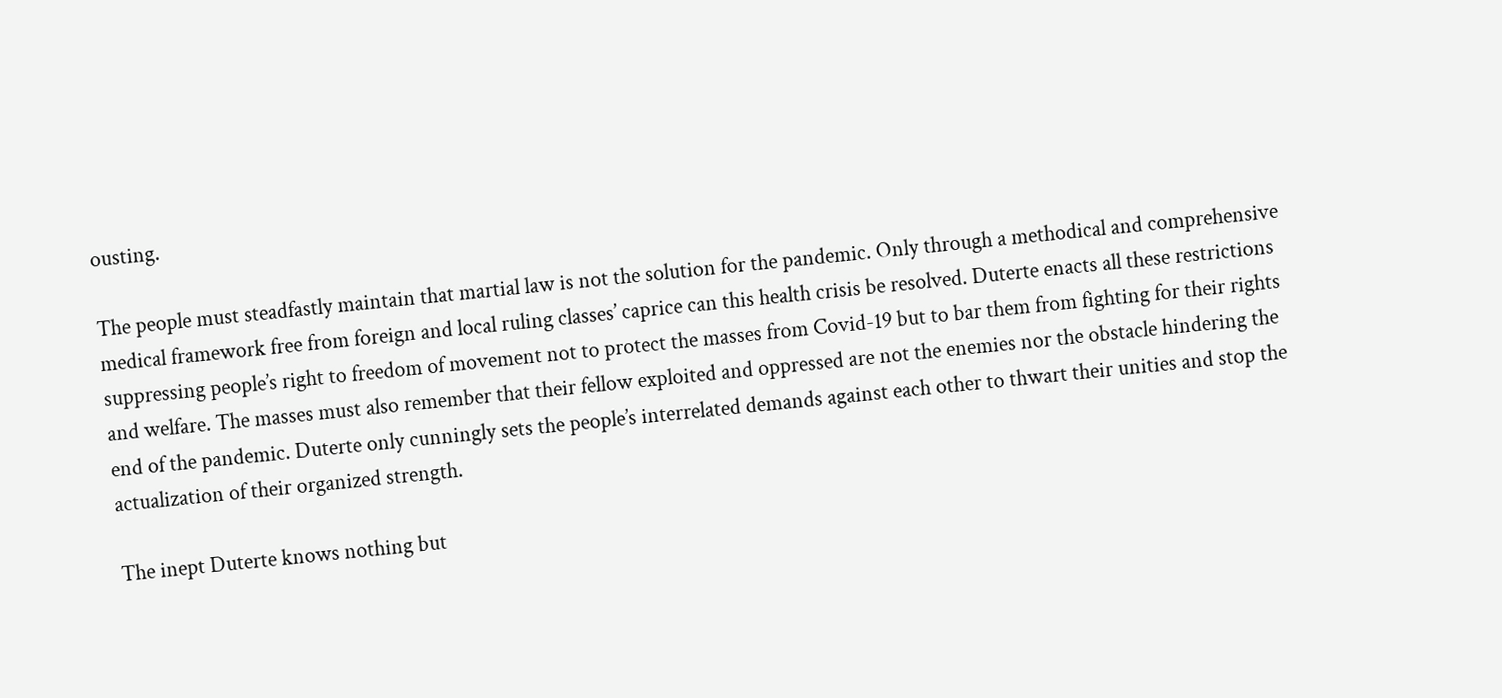ousting.

The people must steadfastly maintain that martial law is not the solution for the pandemic. Only through a methodical and comprehensive medical framework free from foreign and local ruling classes’ caprice can this health crisis be resolved. Duterte enacts all these restrictions suppressing people’s right to freedom of movement not to protect the masses from Covid-19 but to bar them from fighting for their rights and welfare. The masses must also remember that their fellow exploited and oppressed are not the enemies nor the obstacle hindering the end of the pandemic. Duterte only cunningly sets the people’s interrelated demands against each other to thwart their unities and stop the actualization of their organized strength.

The inept Duterte knows nothing but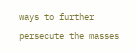ways to further persecute the masses